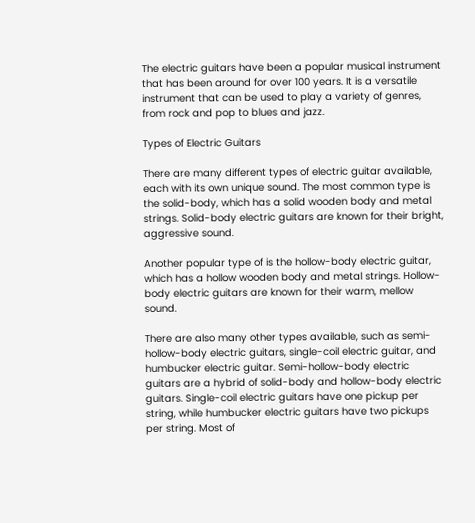The electric guitars have been a popular musical instrument that has been around for over 100 years. It is a versatile instrument that can be used to play a variety of genres, from rock and pop to blues and jazz.

Types of Electric Guitars

There are many different types of electric guitar available, each with its own unique sound. The most common type is the solid-body, which has a solid wooden body and metal strings. Solid-body electric guitars are known for their bright, aggressive sound.

Another popular type of is the hollow-body electric guitar, which has a hollow wooden body and metal strings. Hollow-body electric guitars are known for their warm, mellow sound.

There are also many other types available, such as semi-hollow-body electric guitars, single-coil electric guitar, and humbucker electric guitar. Semi-hollow-body electric guitars are a hybrid of solid-body and hollow-body electric guitars. Single-coil electric guitars have one pickup per string, while humbucker electric guitars have two pickups per string. Most of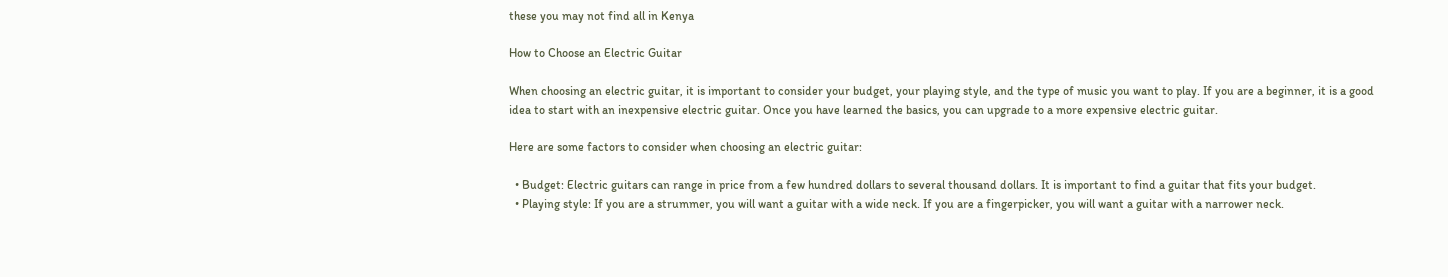these you may not find all in Kenya

How to Choose an Electric Guitar

When choosing an electric guitar, it is important to consider your budget, your playing style, and the type of music you want to play. If you are a beginner, it is a good idea to start with an inexpensive electric guitar. Once you have learned the basics, you can upgrade to a more expensive electric guitar.

Here are some factors to consider when choosing an electric guitar:

  • Budget: Electric guitars can range in price from a few hundred dollars to several thousand dollars. It is important to find a guitar that fits your budget.
  • Playing style: If you are a strummer, you will want a guitar with a wide neck. If you are a fingerpicker, you will want a guitar with a narrower neck.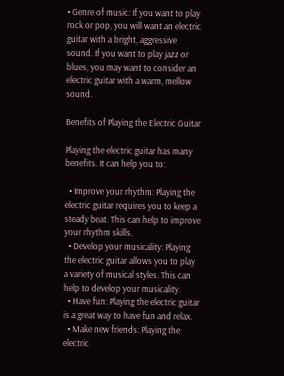• Genre of music: If you want to play rock or pop, you will want an electric guitar with a bright, aggressive sound. If you want to play jazz or blues, you may want to consider an electric guitar with a warm, mellow sound.

Benefits of Playing the Electric Guitar

Playing the electric guitar has many benefits. It can help you to:

  • Improve your rhythm: Playing the electric guitar requires you to keep a steady beat. This can help to improve your rhythm skills.
  • Develop your musicality: Playing the electric guitar allows you to play a variety of musical styles. This can help to develop your musicality.
  • Have fun: Playing the electric guitar is a great way to have fun and relax.
  • Make new friends: Playing the electric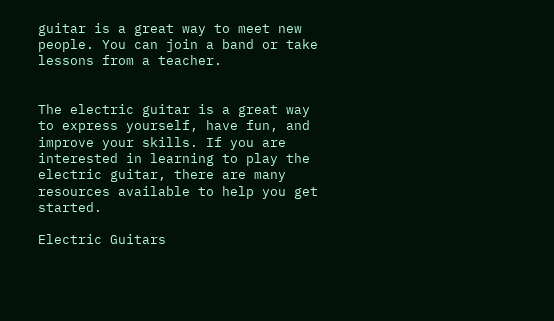guitar is a great way to meet new people. You can join a band or take lessons from a teacher.


The electric guitar is a great way to express yourself, have fun, and improve your skills. If you are interested in learning to play the electric guitar, there are many resources available to help you get started.

Electric Guitars